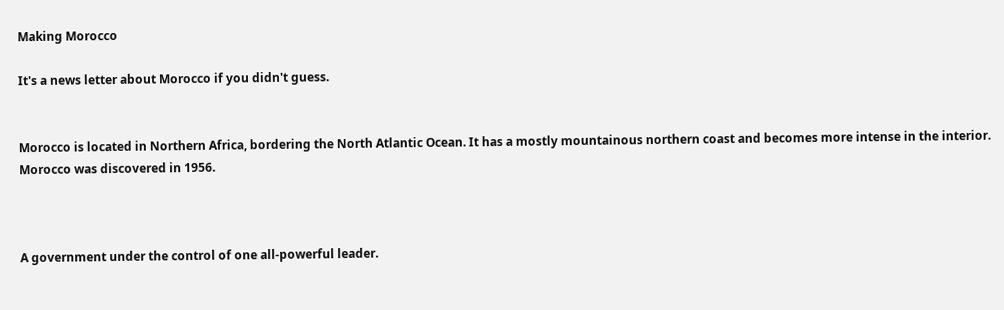Making Morocco

It's a news letter about Morocco if you didn't guess.


Morocco is located in Northern Africa, bordering the North Atlantic Ocean. It has a mostly mountainous northern coast and becomes more intense in the interior. Morocco was discovered in 1956.



A government under the control of one all-powerful leader.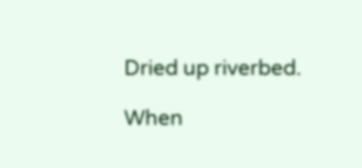Dried up riverbed.

When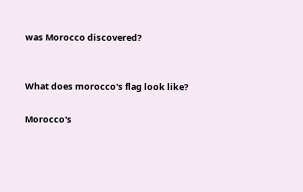was Morocco discovered?


What does morocco's flag look like?

Morocco's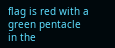flag is red with a green pentacle in the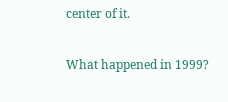center of it.

What happened in 1999?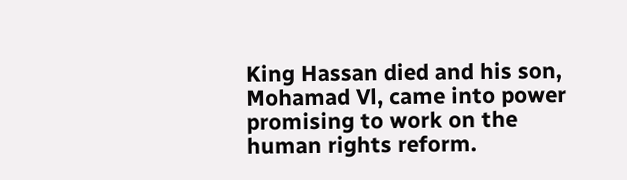King Hassan died and his son, Mohamad Vl, came into power promising to work on the human rights reform.